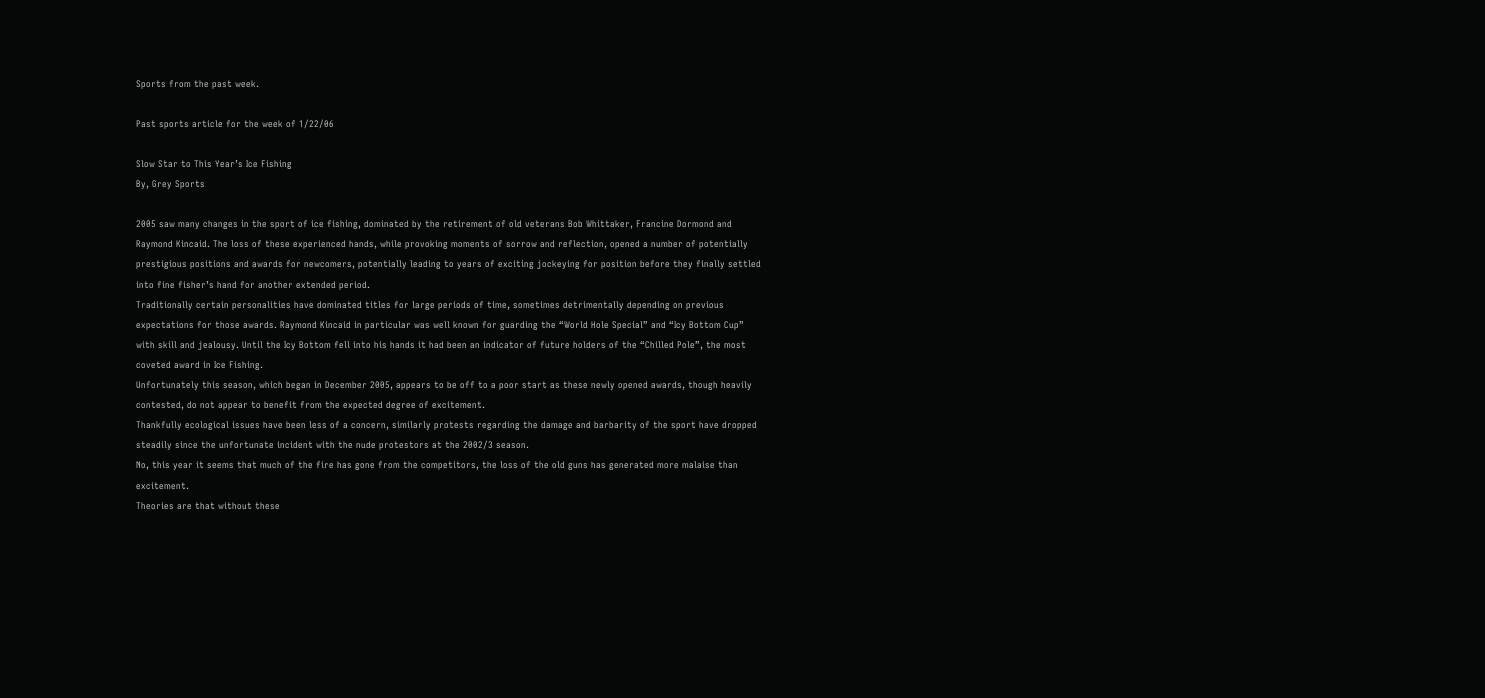Sports from the past week.

Past sports article for the week of 1/22/06

Slow Star to This Year’s Ice Fishing
By, Grey Sports

2005 saw many changes in the sport of ice fishing, dominated by the retirement of old veterans Bob Whittaker, Francine Dormond and Raymond Kincaid. The loss of these experienced hands, while provoking moments of sorrow and reflection, opened a number of potentially prestigious positions and awards for newcomers, potentially leading to years of exciting jockeying for position before they finally settled into fine fisher’s hand for another extended period.
Traditionally certain personalities have dominated titles for large periods of time, sometimes detrimentally depending on previous expectations for those awards. Raymond Kincaid in particular was well known for guarding the “World Hole Special” and “Icy Bottom Cup” with skill and jealousy. Until the Icy Bottom fell into his hands it had been an indicator of future holders of the “Chilled Pole”, the most coveted award in Ice Fishing.
Unfortunately this season, which began in December 2005, appears to be off to a poor start as these newly opened awards, though heavily contested, do not appear to benefit from the expected degree of excitement.
Thankfully ecological issues have been less of a concern, similarly protests regarding the damage and barbarity of the sport have dropped steadily since the unfortunate incident with the nude protestors at the 2002/3 season.
No, this year it seems that much of the fire has gone from the competitors, the loss of the old guns has generated more malaise than excitement.
Theories are that without these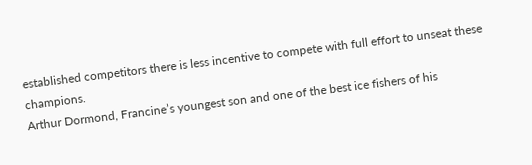established competitors there is less incentive to compete with full effort to unseat these champions.
Arthur Dormond, Francine’s youngest son and one of the best ice fishers of his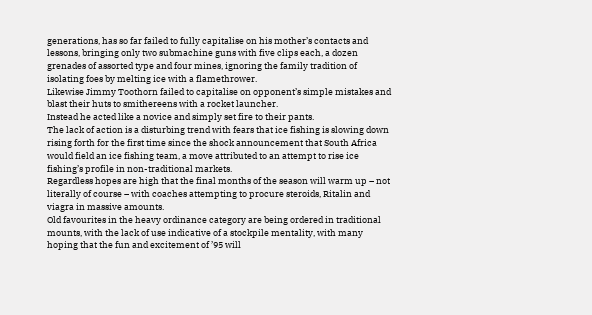generations, has so far failed to fully capitalise on his mother’s contacts and lessons, bringing only two submachine guns with five clips each, a dozen grenades of assorted type and four mines, ignoring the family tradition of isolating foes by melting ice with a flamethrower.
Likewise Jimmy Toothorn failed to capitalise on opponent’s simple mistakes and blast their huts to smithereens with a rocket launcher.
Instead he acted like a novice and simply set fire to their pants.
The lack of action is a disturbing trend with fears that ice fishing is slowing down rising forth for the first time since the shock announcement that South Africa would field an ice fishing team, a move attributed to an attempt to rise ice fishing’s profile in non-traditional markets.
Regardless hopes are high that the final months of the season will warm up – not literally of course – with coaches attempting to procure steroids, Ritalin and viagra in massive amounts.
Old favourites in the heavy ordinance category are being ordered in traditional mounts, with the lack of use indicative of a stockpile mentality, with many hoping that the fun and excitement of ’95 will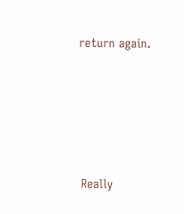return again.





 Really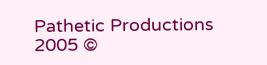Pathetic Productions 2005 ©